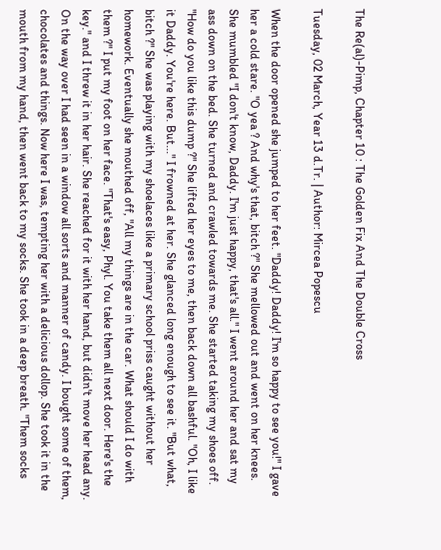The Re(al)-Pimp, Chapter 10 : The Golden Fix And The Double Cross

Tuesday, 02 March, Year 13 d.Tr. | Author: Mircea Popescu

When the door opened she jumped to her feet. "Daddy! Daddy! I'm so happy to see you!" I gave her a cold stare. "O yea ? And why's that, bitch ?" She mellowed out and went on her knees. She mumbled "I don't know, Daddy. I'm just happy, that's all." I went around her and sat my ass down on the bed. She turned and crawled towards me. She started taking my shoes off. "How do you like this dump ?" She lifted her eyes to me, then back down all bashful. "Oh, I like it Daddy. You're here. But..." I frowned at her. She glanced long enough to see it. "But what, bitch ?" She was playing with my shoelaces like a primary school priss caught without her homework. Eventually she mouthed off, "All my things are in the car. What should I do with them ?" I put my foot on her face. "That's easy, Phyl. You take them all next door. Here's the key." and I threw it in her hair. She reached for it with her hand, but didn't move her head any. On the way over I had seen in a window all sorts and manner of candy. I bought some of them, chocolates and things. Now here I was, tempting her with a delicious dollop. She took it in the mouth from my hand, then went back to my socks. She took in a deep breath. "Them socks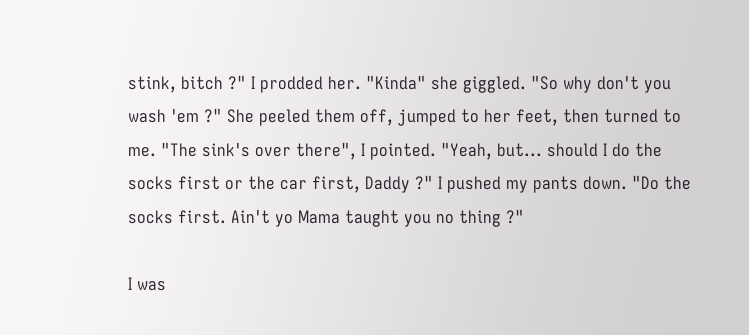stink, bitch ?" I prodded her. "Kinda" she giggled. "So why don't you wash 'em ?" She peeled them off, jumped to her feet, then turned to me. "The sink's over there", I pointed. "Yeah, but... should I do the socks first or the car first, Daddy ?" I pushed my pants down. "Do the socks first. Ain't yo Mama taught you no thing ?"

I was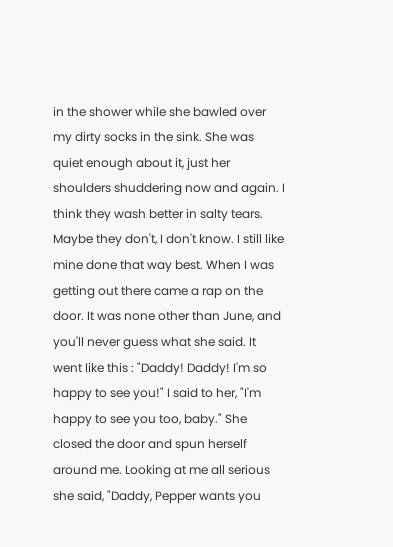in the shower while she bawled over my dirty socks in the sink. She was quiet enough about it, just her shoulders shuddering now and again. I think they wash better in salty tears. Maybe they don't, I don't know. I still like mine done that way best. When I was getting out there came a rap on the door. It was none other than June, and you'll never guess what she said. It went like this : "Daddy! Daddy! I'm so happy to see you!" I said to her, "I'm happy to see you too, baby." She closed the door and spun herself around me. Looking at me all serious she said, "Daddy, Pepper wants you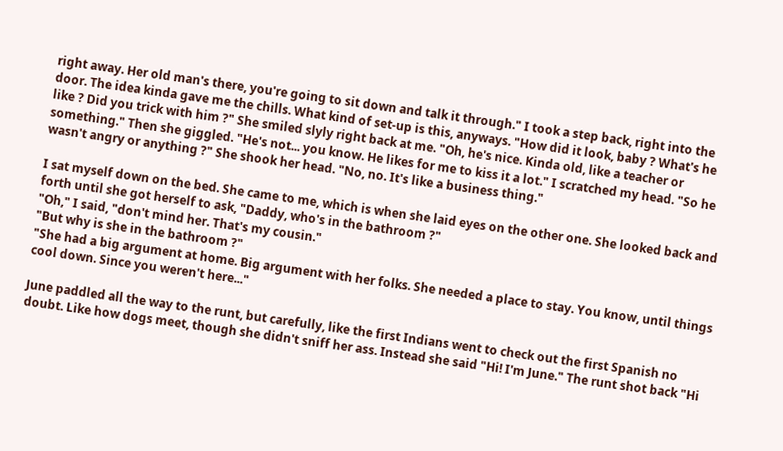right away. Her old man's there, you're going to sit down and talk it through." I took a step back, right into the door. The idea kinda gave me the chills. What kind of set-up is this, anyways. "How did it look, baby ? What's he like ? Did you trick with him ?" She smiled slyly right back at me. "Oh, he's nice. Kinda old, like a teacher or something." Then she giggled. "He's not... you know. He likes for me to kiss it a lot." I scratched my head. "So he wasn't angry or anything ?" She shook her head. "No, no. It's like a business thing."

I sat myself down on the bed. She came to me, which is when she laid eyes on the other one. She looked back and forth until she got herself to ask, "Daddy, who's in the bathroom ?"
"Oh," I said, "don't mind her. That's my cousin."
"But why is she in the bathroom ?"
"She had a big argument at home. Big argument with her folks. She needed a place to stay. You know, until things cool down. Since you weren't here..."

June paddled all the way to the runt, but carefully, like the first Indians went to check out the first Spanish no doubt. Like how dogs meet, though she didn't sniff her ass. Instead she said "Hi! I'm June." The runt shot back "Hi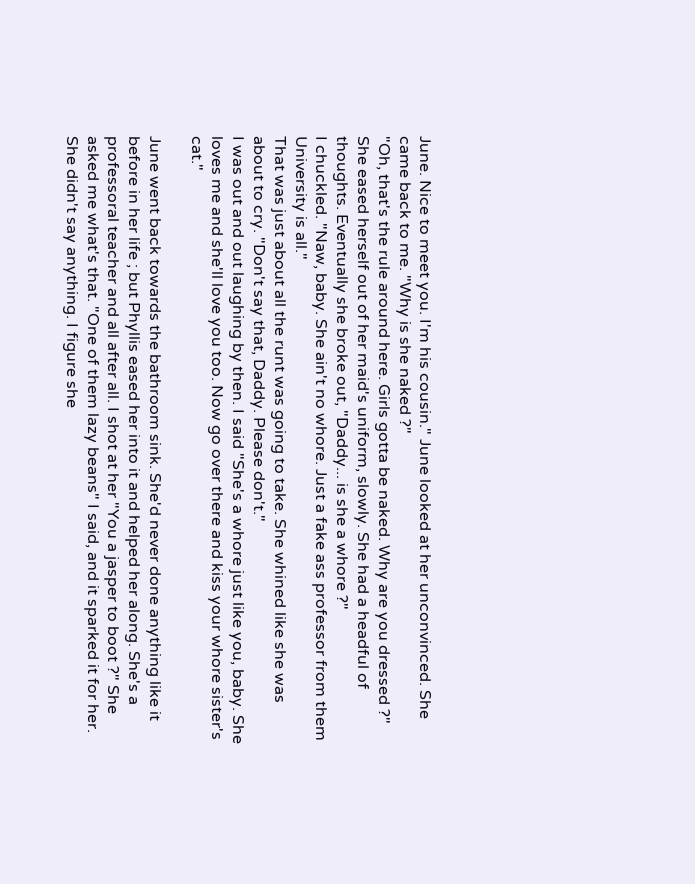June. Nice to meet you. I'm his cousin." June looked at her unconvinced. She came back to me. "Why is she naked ?"
"Oh, that's the rule around here. Girls gotta be naked. Why are you dressed ?"
She eased herself out of her maid's uniform, slowly. She had a headful of thoughts. Eventually she broke out, "Daddy... is she a whore ?"
I chuckled. "Naw, baby. She ain't no whore. Just a fake ass professor from them University is all."
That was just about all the runt was going to take. She whined like she was about to cry. "Don't say that, Daddy. Please don't."
I was out and out laughing by then. I said "She's a whore just like you, baby. She loves me and she'll love you too. Now go over there and kiss your whore sister's cat."

June went back towards the bathroom sink. She'd never done anything like it before in her life ; but Phyllis eased her into it and helped her along. She's a professoral teacher and all after all. I shot at her "You a jasper to boot ?" She asked me what's that. "One of them lazy beans" I said, and it sparked it for her. She didn't say anything. I figure she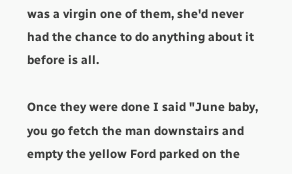was a virgin one of them, she'd never had the chance to do anything about it before is all.

Once they were done I said "June baby, you go fetch the man downstairs and empty the yellow Ford parked on the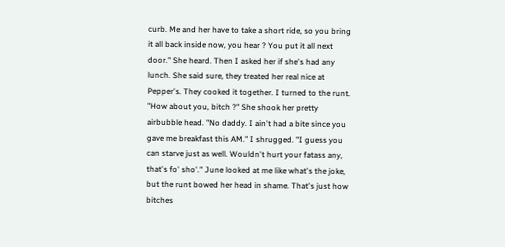curb. Me and her have to take a short ride, so you bring it all back inside now, you hear ? You put it all next door." She heard. Then I asked her if she's had any lunch. She said sure, they treated her real nice at Pepper's. They cooked it together. I turned to the runt. "How about you, bitch ?" She shook her pretty airbubble head. "No daddy. I ain't had a bite since you gave me breakfast this AM." I shrugged. "I guess you can starve just as well. Wouldn't hurt your fatass any, that's fo' sho'." June looked at me like what's the joke, but the runt bowed her head in shame. That's just how bitches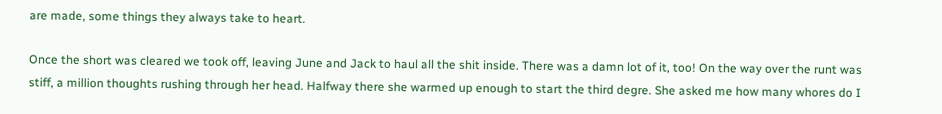are made, some things they always take to heart.

Once the short was cleared we took off, leaving June and Jack to haul all the shit inside. There was a damn lot of it, too! On the way over the runt was stiff, a million thoughts rushing through her head. Halfway there she warmed up enough to start the third degre. She asked me how many whores do I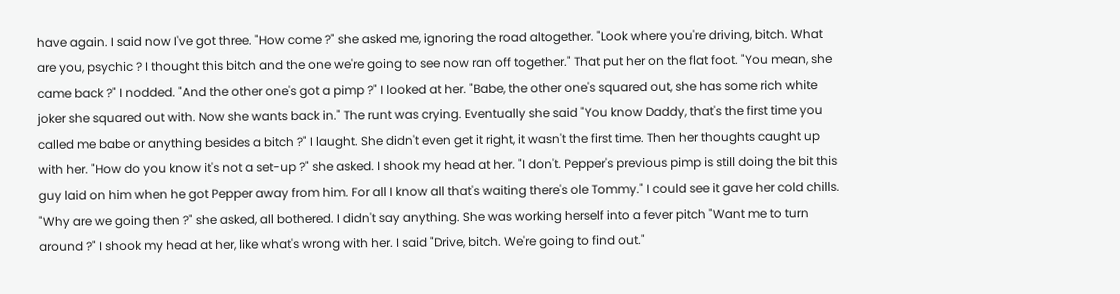have again. I said now I've got three. "How come ?" she asked me, ignoring the road altogether. "Look where you're driving, bitch. What are you, psychic ? I thought this bitch and the one we're going to see now ran off together." That put her on the flat foot. "You mean, she came back ?" I nodded. "And the other one's got a pimp ?" I looked at her. "Babe, the other one's squared out, she has some rich white joker she squared out with. Now she wants back in." The runt was crying. Eventually she said "You know Daddy, that's the first time you called me babe or anything besides a bitch ?" I laught. She didn't even get it right, it wasn't the first time. Then her thoughts caught up with her. "How do you know it's not a set-up ?" she asked. I shook my head at her. "I don't. Pepper's previous pimp is still doing the bit this guy laid on him when he got Pepper away from him. For all I know all that's waiting there's ole Tommy." I could see it gave her cold chills. "Why are we going then ?" she asked, all bothered. I didn't say anything. She was working herself into a fever pitch "Want me to turn around ?" I shook my head at her, like what's wrong with her. I said "Drive, bitch. We're going to find out."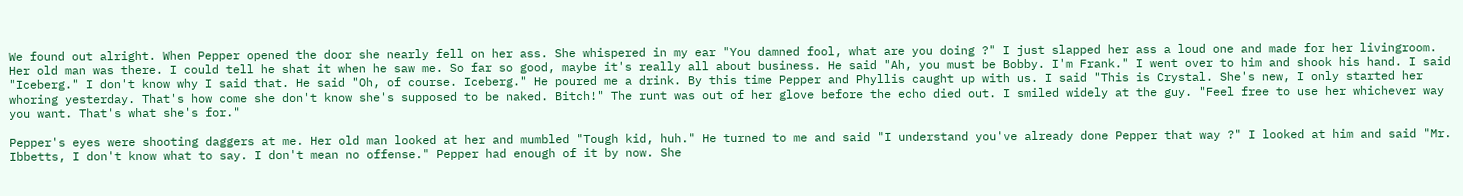We found out alright. When Pepper opened the door she nearly fell on her ass. She whispered in my ear "You damned fool, what are you doing ?" I just slapped her ass a loud one and made for her livingroom. Her old man was there. I could tell he shat it when he saw me. So far so good, maybe it's really all about business. He said "Ah, you must be Bobby. I'm Frank." I went over to him and shook his hand. I said "Iceberg." I don't know why I said that. He said "Oh, of course. Iceberg." He poured me a drink. By this time Pepper and Phyllis caught up with us. I said "This is Crystal. She's new, I only started her whoring yesterday. That's how come she don't know she's supposed to be naked. Bitch!" The runt was out of her glove before the echo died out. I smiled widely at the guy. "Feel free to use her whichever way you want. That's what she's for."

Pepper's eyes were shooting daggers at me. Her old man looked at her and mumbled "Tough kid, huh." He turned to me and said "I understand you've already done Pepper that way ?" I looked at him and said "Mr. Ibbetts, I don't know what to say. I don't mean no offense." Pepper had enough of it by now. She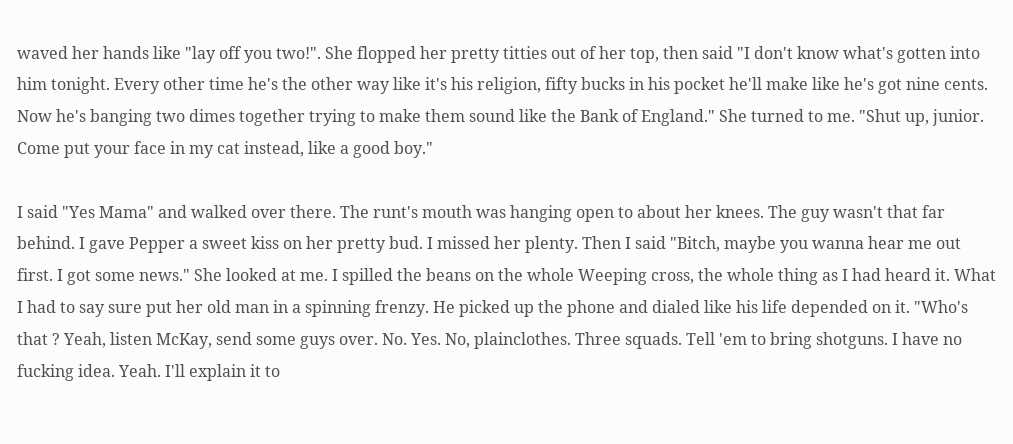waved her hands like "lay off you two!". She flopped her pretty titties out of her top, then said "I don't know what's gotten into him tonight. Every other time he's the other way like it's his religion, fifty bucks in his pocket he'll make like he's got nine cents. Now he's banging two dimes together trying to make them sound like the Bank of England." She turned to me. "Shut up, junior. Come put your face in my cat instead, like a good boy."

I said "Yes Mama" and walked over there. The runt's mouth was hanging open to about her knees. The guy wasn't that far behind. I gave Pepper a sweet kiss on her pretty bud. I missed her plenty. Then I said "Bitch, maybe you wanna hear me out first. I got some news." She looked at me. I spilled the beans on the whole Weeping cross, the whole thing as I had heard it. What I had to say sure put her old man in a spinning frenzy. He picked up the phone and dialed like his life depended on it. "Who's that ? Yeah, listen McKay, send some guys over. No. Yes. No, plainclothes. Three squads. Tell 'em to bring shotguns. I have no fucking idea. Yeah. I'll explain it to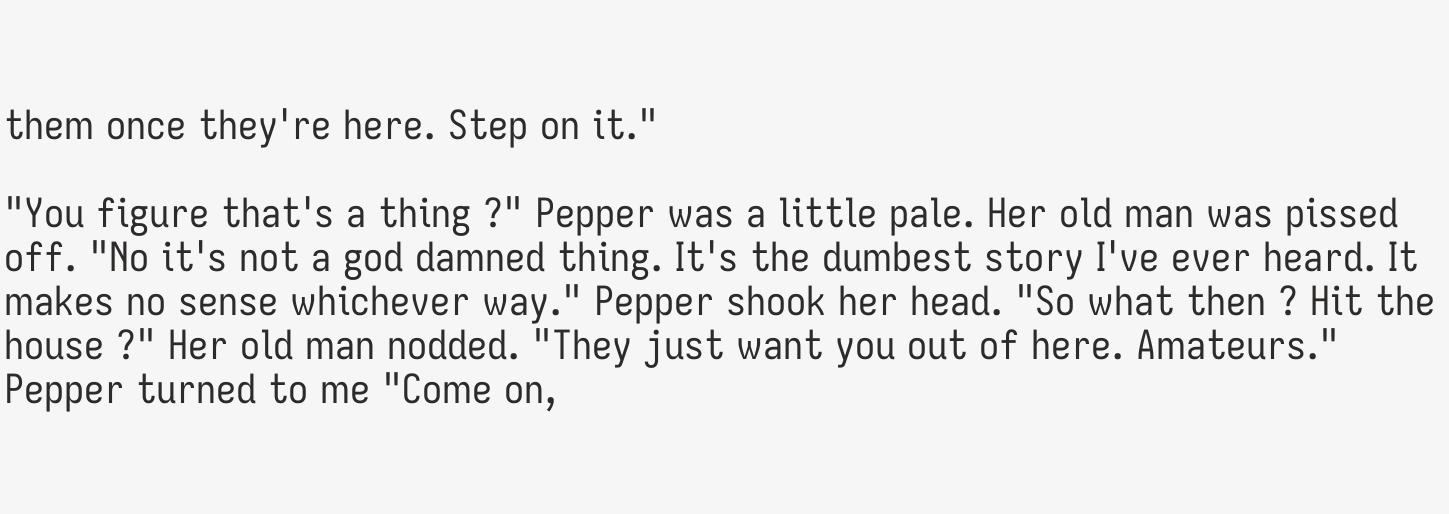them once they're here. Step on it."

"You figure that's a thing ?" Pepper was a little pale. Her old man was pissed off. "No it's not a god damned thing. It's the dumbest story I've ever heard. It makes no sense whichever way." Pepper shook her head. "So what then ? Hit the house ?" Her old man nodded. "They just want you out of here. Amateurs." Pepper turned to me "Come on,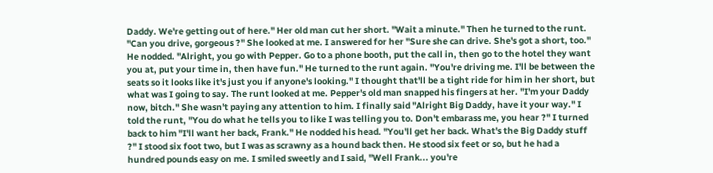Daddy. We're getting out of here." Her old man cut her short. "Wait a minute." Then he turned to the runt. "Can you drive, gorgeous ?" She looked at me. I answered for her "Sure she can drive. She's got a short, too." He nodded. "Alright, you go with Pepper. Go to a phone booth, put the call in, then go to the hotel they want you at, put your time in, then have fun." He turned to the runt again. "You're driving me. I'll be between the seats so it looks like it's just you if anyone's looking." I thought that'll be a tight ride for him in her short, but what was I going to say. The runt looked at me. Pepper's old man snapped his fingers at her. "I'm your Daddy now, bitch." She wasn't paying any attention to him. I finally said "Alright Big Daddy, have it your way." I told the runt, "You do what he tells you to like I was telling you to. Don't embarass me, you hear ?" I turned back to him "I'll want her back, Frank." He nodded his head. "You'll get her back. What's the Big Daddy stuff ?" I stood six foot two, but I was as scrawny as a hound back then. He stood six feet or so, but he had a hundred pounds easy on me. I smiled sweetly and I said, "Well Frank... you're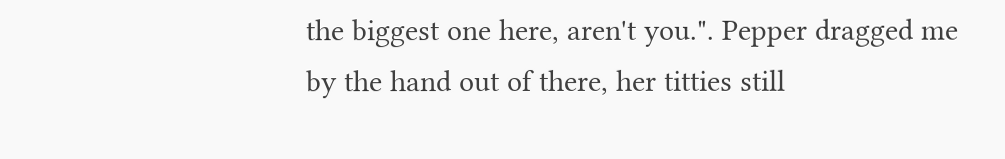the biggest one here, aren't you.". Pepper dragged me by the hand out of there, her titties still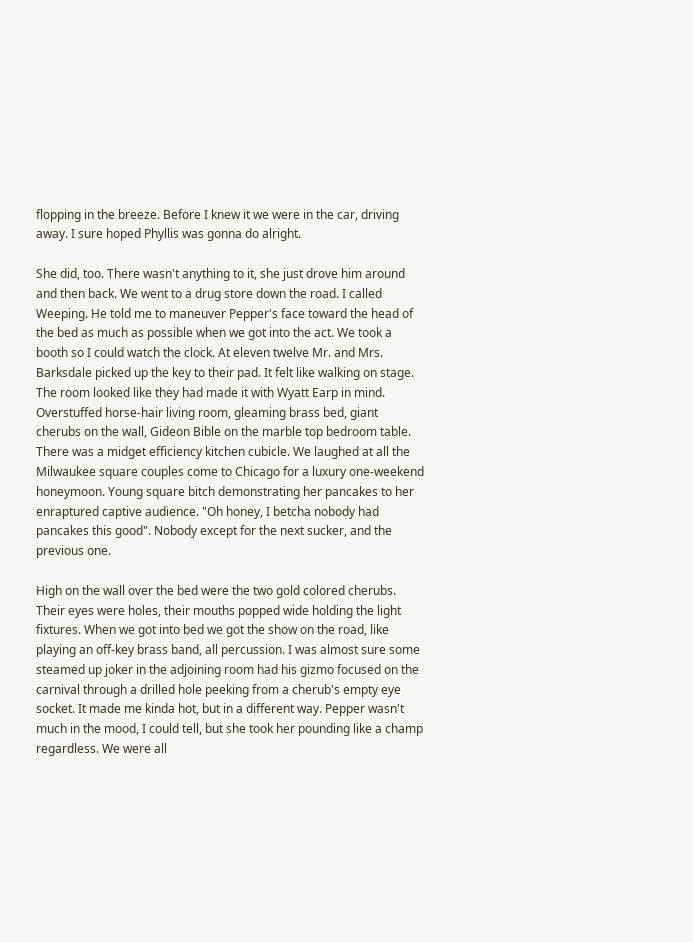flopping in the breeze. Before I knew it we were in the car, driving away. I sure hoped Phyllis was gonna do alright.

She did, too. There wasn't anything to it, she just drove him around and then back. We went to a drug store down the road. I called Weeping. He told me to maneuver Pepper's face toward the head of the bed as much as possible when we got into the act. We took a booth so I could watch the clock. At eleven twelve Mr. and Mrs. Barksdale picked up the key to their pad. It felt like walking on stage. The room looked like they had made it with Wyatt Earp in mind. Overstuffed horse-hair living room, gleaming brass bed, giant cherubs on the wall, Gideon Bible on the marble top bedroom table. There was a midget efficiency kitchen cubicle. We laughed at all the Milwaukee square couples come to Chicago for a luxury one-weekend honeymoon. Young square bitch demonstrating her pancakes to her enraptured captive audience. "Oh honey, I betcha nobody had pancakes this good". Nobody except for the next sucker, and the previous one.

High on the wall over the bed were the two gold colored cherubs. Their eyes were holes, their mouths popped wide holding the light fixtures. When we got into bed we got the show on the road, like playing an off-key brass band, all percussion. I was almost sure some steamed up joker in the adjoining room had his gizmo focused on the carnival through a drilled hole peeking from a cherub's empty eye socket. It made me kinda hot, but in a different way. Pepper wasn't much in the mood, I could tell, but she took her pounding like a champ regardless. We were all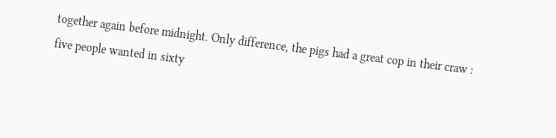together again before midnight. Only difference, the pigs had a great cop in their craw : five people wanted in sixty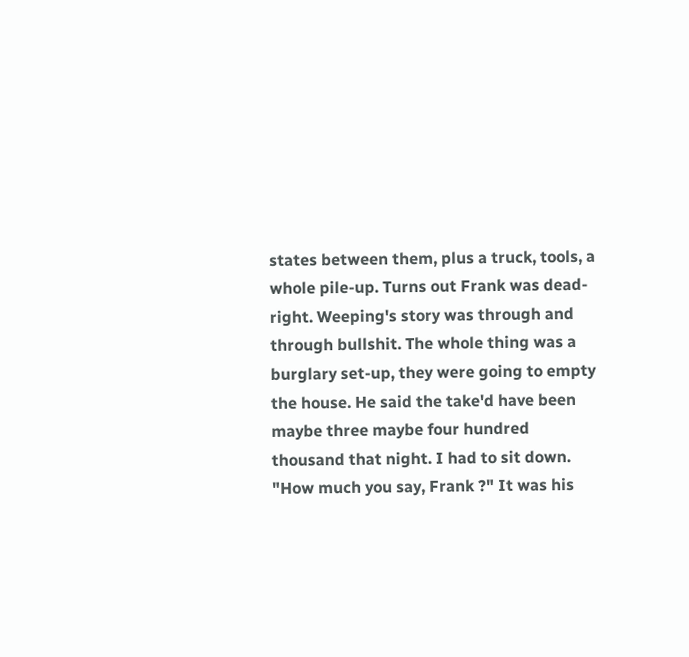states between them, plus a truck, tools, a whole pile-up. Turns out Frank was dead-right. Weeping's story was through and through bullshit. The whole thing was a burglary set-up, they were going to empty the house. He said the take'd have been maybe three maybe four hundred thousand that night. I had to sit down. "How much you say, Frank ?" It was his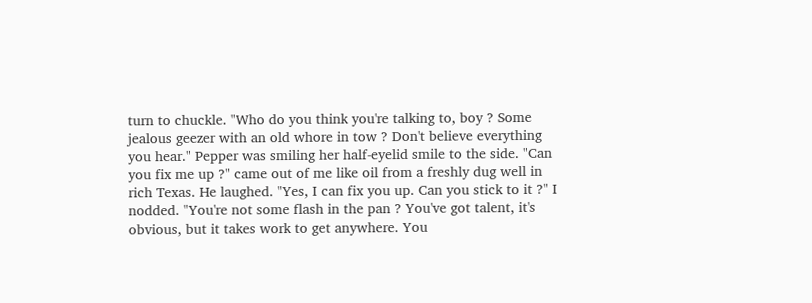turn to chuckle. "Who do you think you're talking to, boy ? Some jealous geezer with an old whore in tow ? Don't believe everything you hear." Pepper was smiling her half-eyelid smile to the side. "Can you fix me up ?" came out of me like oil from a freshly dug well in rich Texas. He laughed. "Yes, I can fix you up. Can you stick to it ?" I nodded. "You're not some flash in the pan ? You've got talent, it's obvious, but it takes work to get anywhere. You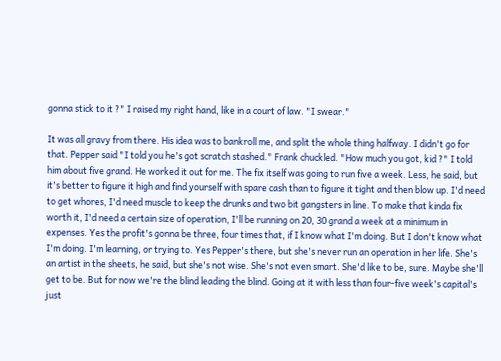gonna stick to it ?" I raised my right hand, like in a court of law. "I swear."

It was all gravy from there. His idea was to bankroll me, and split the whole thing halfway. I didn't go for that. Pepper said "I told you he's got scratch stashed." Frank chuckled. "How much you got, kid ?" I told him about five grand. He worked it out for me. The fix itself was going to run five a week. Less, he said, but it's better to figure it high and find yourself with spare cash than to figure it tight and then blow up. I'd need to get whores, I'd need muscle to keep the drunks and two bit gangsters in line. To make that kinda fix worth it, I'd need a certain size of operation, I'll be running on 20, 30 grand a week at a minimum in expenses. Yes the profit's gonna be three, four times that, if I know what I'm doing. But I don't know what I'm doing. I'm learning, or trying to. Yes Pepper's there, but she's never run an operation in her life. She's an artist in the sheets, he said, but she's not wise. She's not even smart. She'd like to be, sure. Maybe she'll get to be. But for now we're the blind leading the blind. Going at it with less than four-five week's capital's just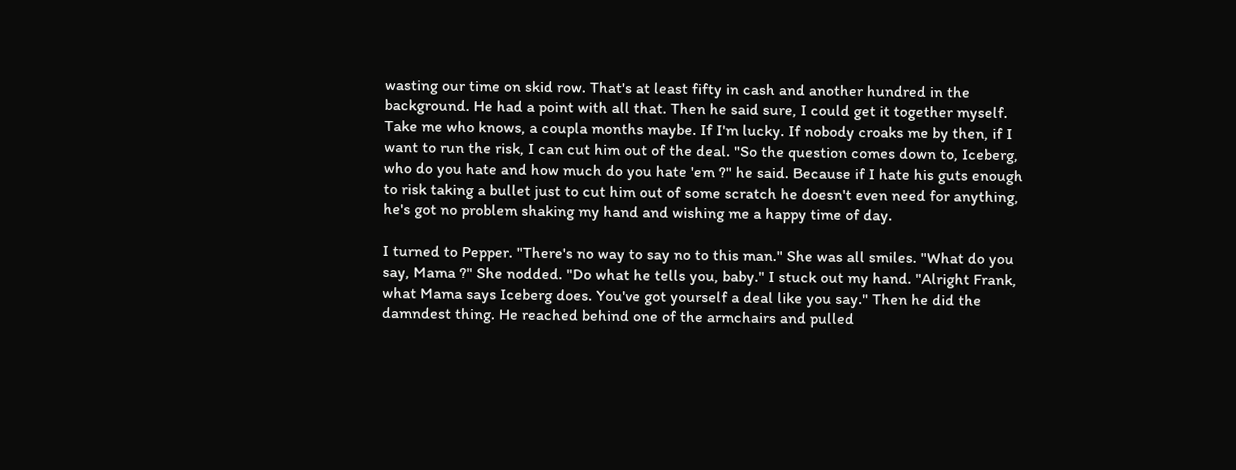wasting our time on skid row. That's at least fifty in cash and another hundred in the background. He had a point with all that. Then he said sure, I could get it together myself. Take me who knows, a coupla months maybe. If I'm lucky. If nobody croaks me by then, if I want to run the risk, I can cut him out of the deal. "So the question comes down to, Iceberg, who do you hate and how much do you hate 'em ?" he said. Because if I hate his guts enough to risk taking a bullet just to cut him out of some scratch he doesn't even need for anything, he's got no problem shaking my hand and wishing me a happy time of day.

I turned to Pepper. "There's no way to say no to this man." She was all smiles. "What do you say, Mama ?" She nodded. "Do what he tells you, baby." I stuck out my hand. "Alright Frank, what Mama says Iceberg does. You've got yourself a deal like you say." Then he did the damndest thing. He reached behind one of the armchairs and pulled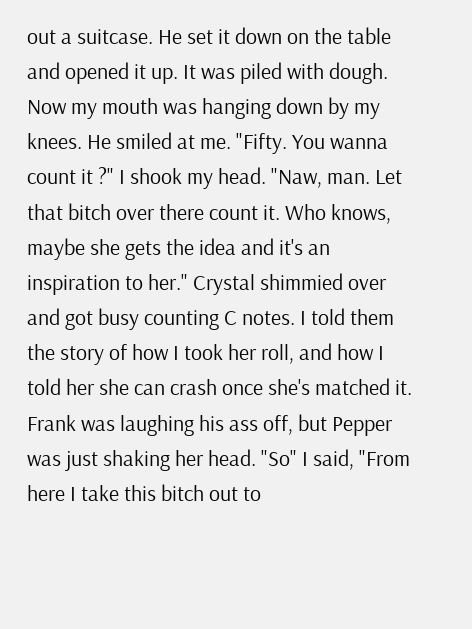out a suitcase. He set it down on the table and opened it up. It was piled with dough. Now my mouth was hanging down by my knees. He smiled at me. "Fifty. You wanna count it ?" I shook my head. "Naw, man. Let that bitch over there count it. Who knows, maybe she gets the idea and it's an inspiration to her." Crystal shimmied over and got busy counting C notes. I told them the story of how I took her roll, and how I told her she can crash once she's matched it. Frank was laughing his ass off, but Pepper was just shaking her head. "So" I said, "From here I take this bitch out to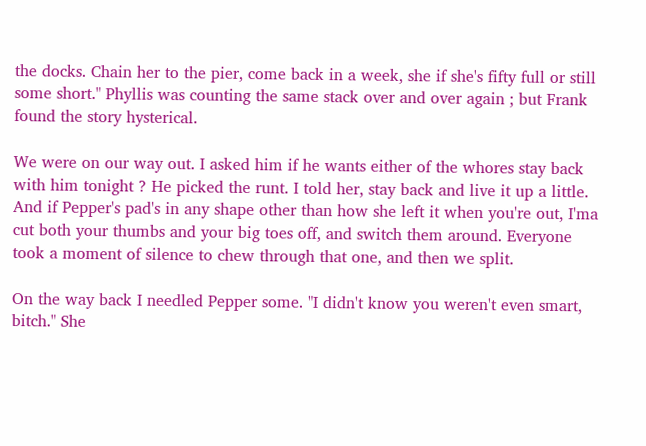the docks. Chain her to the pier, come back in a week, she if she's fifty full or still some short." Phyllis was counting the same stack over and over again ; but Frank found the story hysterical.

We were on our way out. I asked him if he wants either of the whores stay back with him tonight ? He picked the runt. I told her, stay back and live it up a little. And if Pepper's pad's in any shape other than how she left it when you're out, I'ma cut both your thumbs and your big toes off, and switch them around. Everyone took a moment of silence to chew through that one, and then we split.

On the way back I needled Pepper some. "I didn't know you weren't even smart, bitch." She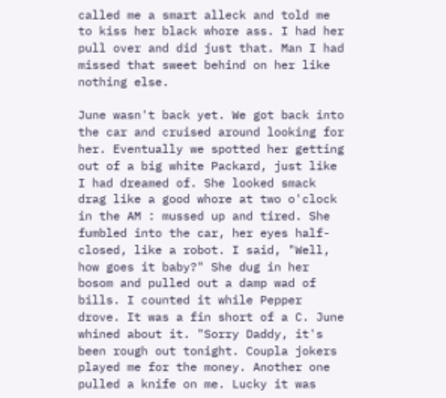called me a smart alleck and told me to kiss her black whore ass. I had her pull over and did just that. Man I had missed that sweet behind on her like nothing else.

June wasn't back yet. We got back into the car and cruised around looking for her. Eventually we spotted her getting out of a big white Packard, just like I had dreamed of. She looked smack drag like a good whore at two o'clock in the AM : mussed up and tired. She fumbled into the car, her eyes half-closed, like a robot. I said, "Well, how goes it baby?" She dug in her bosom and pulled out a damp wad of bills. I counted it while Pepper drove. It was a fin short of a C. June whined about it. "Sorry Daddy, it's been rough out tonight. Coupla jokers played me for the money. Another one pulled a knife on me. Lucky it was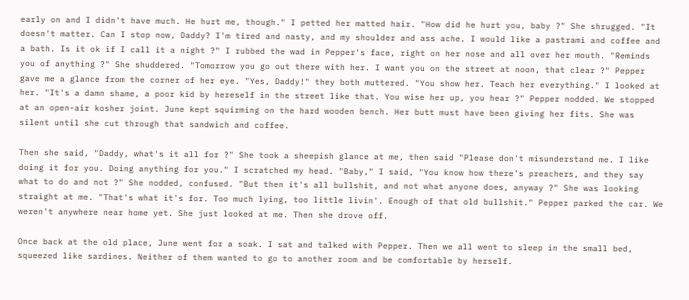early on and I didn't have much. He hurt me, though." I petted her matted hair. "How did he hurt you, baby ?" She shrugged. "It doesn't matter. Can I stop now, Daddy? I'm tired and nasty, and my shoulder and ass ache. I would like a pastrami and coffee and a bath. Is it ok if I call it a night ?" I rubbed the wad in Pepper's face, right on her nose and all over her mouth. "Reminds you of anything ?" She shuddered. "Tomorrow you go out there with her. I want you on the street at noon, that clear ?" Pepper gave me a glance from the corner of her eye. "Yes, Daddy!" they both muttered. "You show her. Teach her everything." I looked at her. "It's a damn shame, a poor kid by hereself in the street like that. You wise her up, you hear ?" Pepper nodded. We stopped at an open-air kosher joint. June kept squirming on the hard wooden bench. Her butt must have been giving her fits. She was silent until she cut through that sandwich and coffee.

Then she said, "Daddy, what's it all for ?" She took a sheepish glance at me, then said "Please don't misunderstand me. I like doing it for you. Doing anything for you." I scratched my head. "Baby," I said, "You know how there's preachers, and they say what to do and not ?" She nodded, confused. "But then it's all bullshit, and not what anyone does, anyway ?" She was looking straight at me. "That's what it's for. Too much lying, too little livin'. Enough of that old bullshit." Pepper parked the car. We weren't anywhere near home yet. She just looked at me. Then she drove off.

Once back at the old place, June went for a soak. I sat and talked with Pepper. Then we all went to sleep in the small bed, squeezed like sardines. Neither of them wanted to go to another room and be comfortable by herself.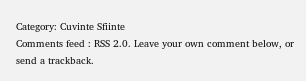Category: Cuvinte Sfiinte
Comments feed : RSS 2.0. Leave your own comment below, or send a trackback.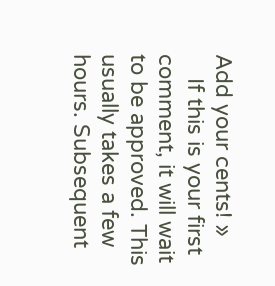Add your cents! »
    If this is your first comment, it will wait to be approved. This usually takes a few hours. Subsequent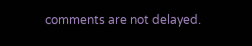comments are not delayed.